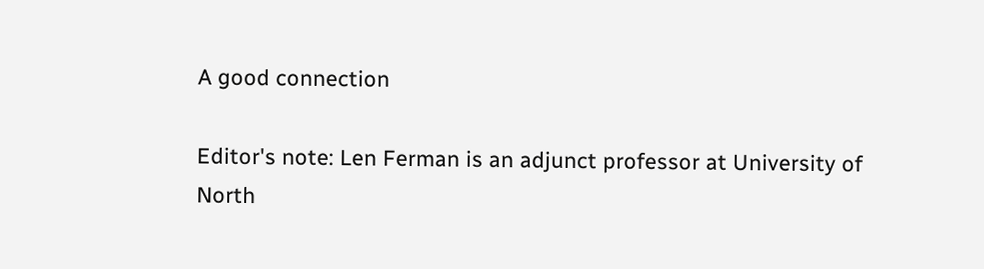A good connection

Editor's note: Len Ferman is an adjunct professor at University of North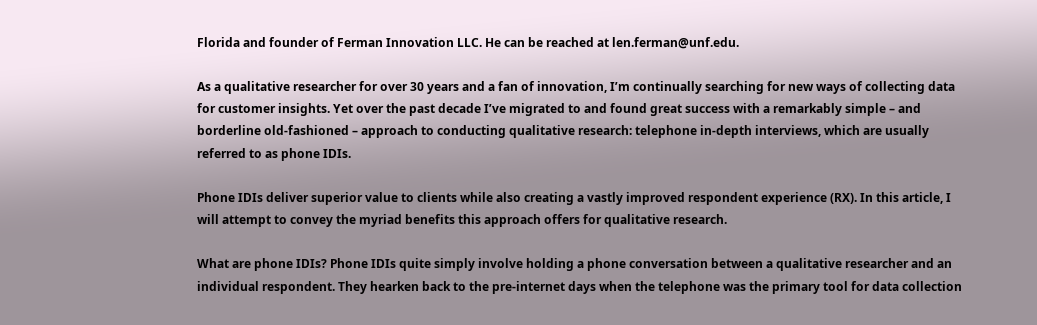Florida and founder of Ferman Innovation LLC. He can be reached at len.ferman@unf.edu.

As a qualitative researcher for over 30 years and a fan of innovation, I’m continually searching for new ways of collecting data for customer insights. Yet over the past decade I’ve migrated to and found great success with a remarkably simple – and borderline old-fashioned – approach to conducting qualitative research: telephone in-depth interviews, which are usually referred to as phone IDIs.

Phone IDIs deliver superior value to clients while also creating a vastly improved respondent experience (RX). In this article, I will attempt to convey the myriad benefits this approach offers for qualitative research.

What are phone IDIs? Phone IDIs quite simply involve holding a phone conversation between a qualitative researcher and an individual respondent. They hearken back to the pre-internet days when the telephone was the primary tool for data collection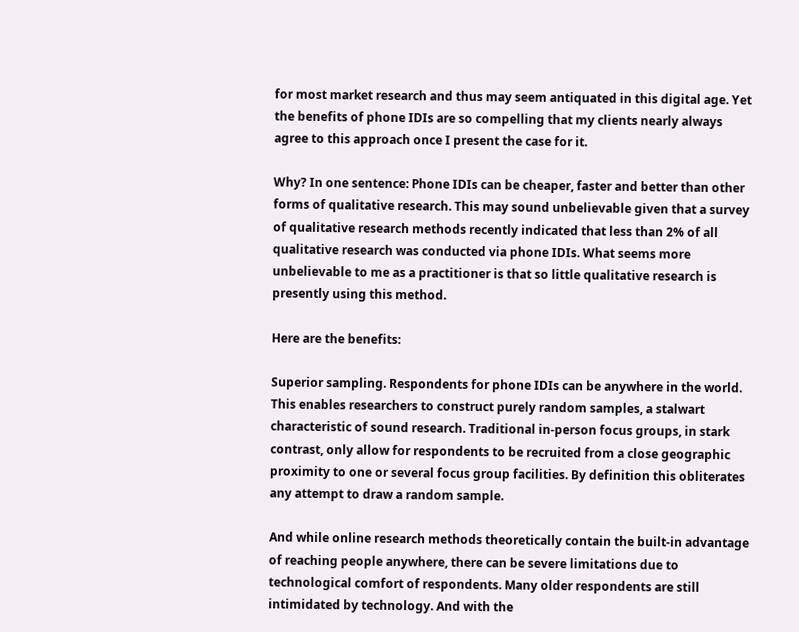for most market research and thus may seem antiquated in this digital age. Yet the benefits of phone IDIs are so compelling that my clients nearly always agree to this approach once I present the case for it.

Why? In one sentence: Phone IDIs can be cheaper, faster and better than other forms of qualitative research. This may sound unbelievable given that a survey of qualitative research methods recently indicated that less than 2% of all qualitative research was conducted via phone IDIs. What seems more unbelievable to me as a practitioner is that so little qualitative research is presently using this method.

Here are the benefits:

Superior sampling. Respondents for phone IDIs can be anywhere in the world. This enables researchers to construct purely random samples, a stalwart characteristic of sound research. Traditional in-person focus groups, in stark contrast, only allow for respondents to be recruited from a close geographic proximity to one or several focus group facilities. By definition this obliterates any attempt to draw a random sample.

And while online research methods theoretically contain the built-in advantage of reaching people anywhere, there can be severe limitations due to technological comfort of respondents. Many older respondents are still intimidated by technology. And with the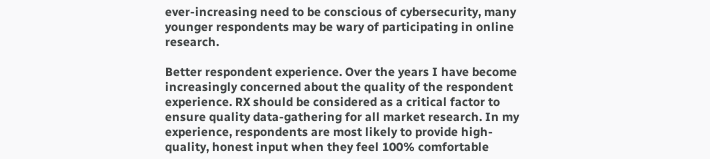ever-increasing need to be conscious of cybersecurity, many younger respondents may be wary of participating in online research.

Better respondent experience. Over the years I have become increasingly concerned about the quality of the respondent experience. RX should be considered as a critical factor to ensure quality data-gathering for all market research. In my experience, respondents are most likely to provide high-quality, honest input when they feel 100% comfortable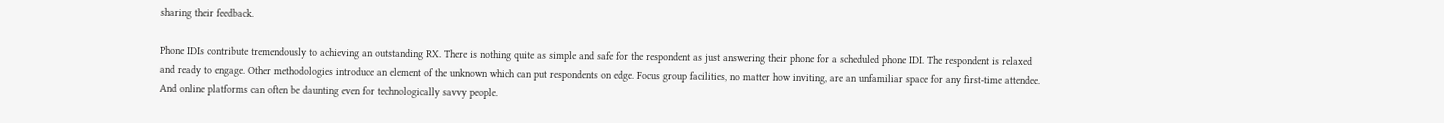sharing their feedback.

Phone IDIs contribute tremendously to achieving an outstanding RX. There is nothing quite as simple and safe for the respondent as just answering their phone for a scheduled phone IDI. The respondent is relaxed and ready to engage. Other methodologies introduce an element of the unknown which can put respondents on edge. Focus group facilities, no matter how inviting, are an unfamiliar space for any first-time attendee. And online platforms can often be daunting even for technologically savvy people.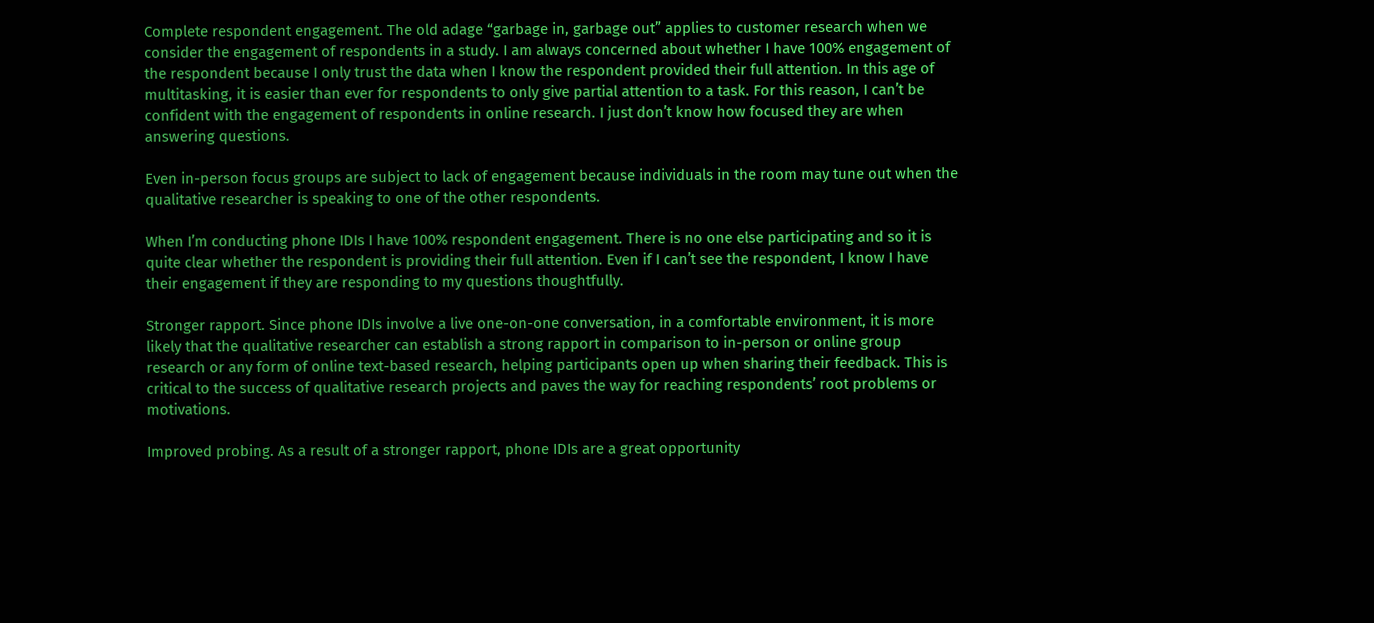Complete respondent engagement. The old adage “garbage in, garbage out” applies to customer research when we consider the engagement of respondents in a study. I am always concerned about whether I have 100% engagement of the respondent because I only trust the data when I know the respondent provided their full attention. In this age of multitasking, it is easier than ever for respondents to only give partial attention to a task. For this reason, I can’t be confident with the engagement of respondents in online research. I just don’t know how focused they are when answering questions.

Even in-person focus groups are subject to lack of engagement because individuals in the room may tune out when the qualitative researcher is speaking to one of the other respondents.

When I’m conducting phone IDIs I have 100% respondent engagement. There is no one else participating and so it is quite clear whether the respondent is providing their full attention. Even if I can’t see the respondent, I know I have their engagement if they are responding to my questions thoughtfully.

Stronger rapport. Since phone IDIs involve a live one-on-one conversation, in a comfortable environment, it is more likely that the qualitative researcher can establish a strong rapport in comparison to in-person or online group research or any form of online text-based research, helping participants open up when sharing their feedback. This is critical to the success of qualitative research projects and paves the way for reaching respondents’ root problems or motivations.

Improved probing. As a result of a stronger rapport, phone IDIs are a great opportunity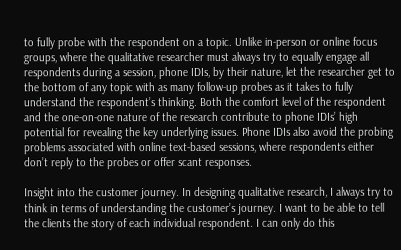to fully probe with the respondent on a topic. Unlike in-person or online focus groups, where the qualitative researcher must always try to equally engage all respondents during a session, phone IDIs, by their nature, let the researcher get to the bottom of any topic with as many follow-up probes as it takes to fully understand the respondent’s thinking. Both the comfort level of the respondent and the one-on-one nature of the research contribute to phone IDIs’ high potential for revealing the key underlying issues. Phone IDIs also avoid the probing problems associated with online text-based sessions, where respondents either don’t reply to the probes or offer scant responses.

Insight into the customer journey. In designing qualitative research, I always try to think in terms of understanding the customer’s journey. I want to be able to tell the clients the story of each individual respondent. I can only do this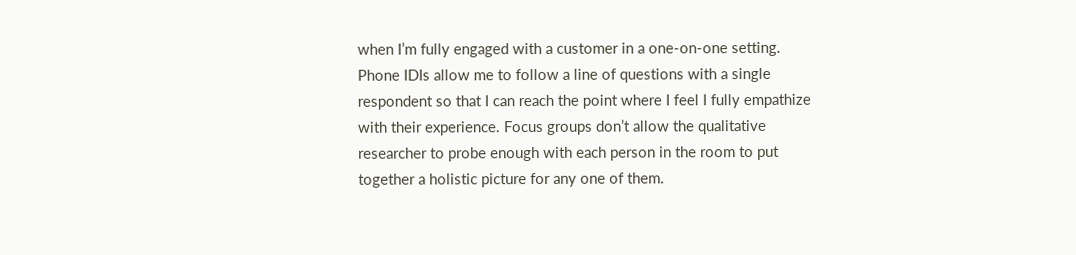when I’m fully engaged with a customer in a one-on-one setting. Phone IDIs allow me to follow a line of questions with a single respondent so that I can reach the point where I feel I fully empathize with their experience. Focus groups don’t allow the qualitative researcher to probe enough with each person in the room to put together a holistic picture for any one of them.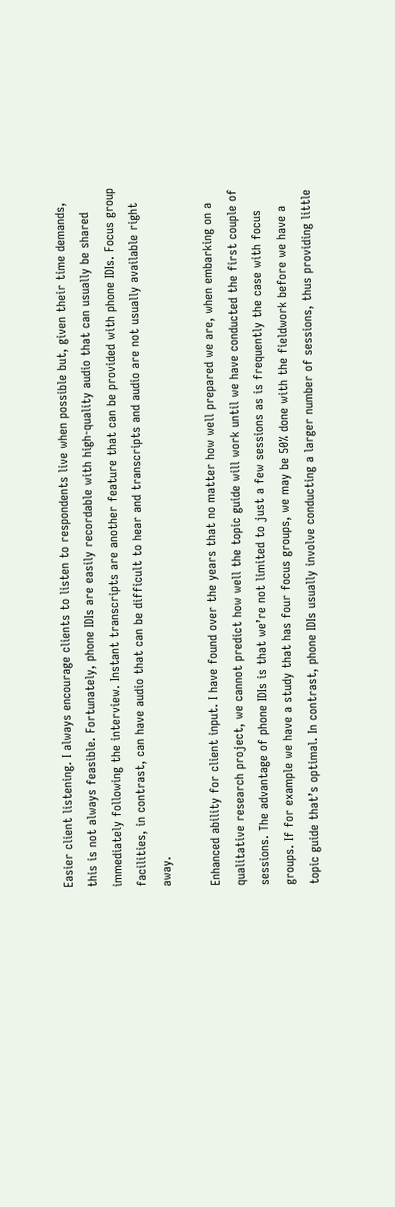Easier client listening. I always encourage clients to listen to respondents live when possible but, given their time demands, this is not always feasible. Fortunately, phone IDIs are easily recordable with high-quality audio that can usually be shared immediately following the interview. Instant transcripts are another feature that can be provided with phone IDIs. Focus group facilities, in contrast, can have audio that can be difficult to hear and transcripts and audio are not usually available right away.

Enhanced ability for client input. I have found over the years that no matter how well prepared we are, when embarking on a qualitative research project, we cannot predict how well the topic guide will work until we have conducted the first couple of sessions. The advantage of phone IDIs is that we’re not limited to just a few sessions as is frequently the case with focus groups. If for example we have a study that has four focus groups, we may be 50% done with the fieldwork before we have a topic guide that’s optimal. In contrast, phone IDIs usually involve conducting a larger number of sessions, thus providing little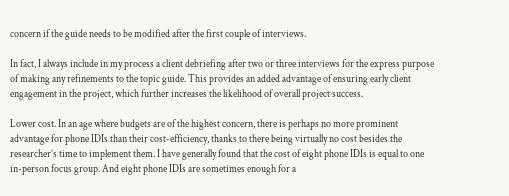concern if the guide needs to be modified after the first couple of interviews.

In fact, I always include in my process a client debriefing after two or three interviews for the express purpose of making any refinements to the topic guide. This provides an added advantage of ensuring early client engagement in the project, which further increases the likelihood of overall project success.

Lower cost. In an age where budgets are of the highest concern, there is perhaps no more prominent advantage for phone IDIs than their cost-efficiency, thanks to there being virtually no cost besides the researcher’s time to implement them. I have generally found that the cost of eight phone IDIs is equal to one in-person focus group. And eight phone IDIs are sometimes enough for a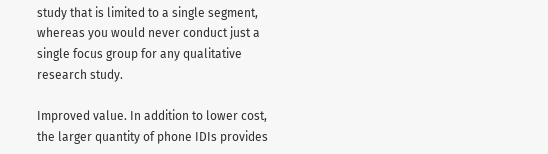study that is limited to a single segment, whereas you would never conduct just a single focus group for any qualitative research study.

Improved value. In addition to lower cost, the larger quantity of phone IDIs provides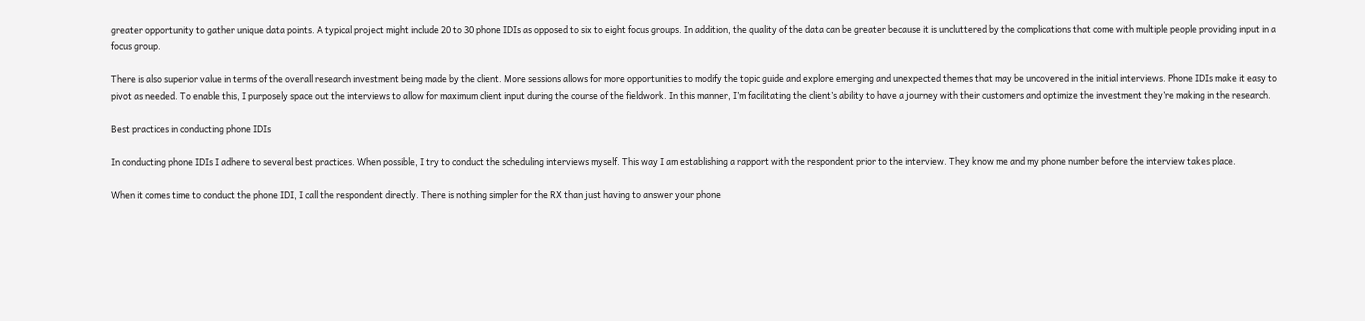greater opportunity to gather unique data points. A typical project might include 20 to 30 phone IDIs as opposed to six to eight focus groups. In addition, the quality of the data can be greater because it is uncluttered by the complications that come with multiple people providing input in a focus group.

There is also superior value in terms of the overall research investment being made by the client. More sessions allows for more opportunities to modify the topic guide and explore emerging and unexpected themes that may be uncovered in the initial interviews. Phone IDIs make it easy to pivot as needed. To enable this, I purposely space out the interviews to allow for maximum client input during the course of the fieldwork. In this manner, I’m facilitating the client’s ability to have a journey with their customers and optimize the investment they’re making in the research.

Best practices in conducting phone IDIs

In conducting phone IDIs I adhere to several best practices. When possible, I try to conduct the scheduling interviews myself. This way I am establishing a rapport with the respondent prior to the interview. They know me and my phone number before the interview takes place.

When it comes time to conduct the phone IDI, I call the respondent directly. There is nothing simpler for the RX than just having to answer your phone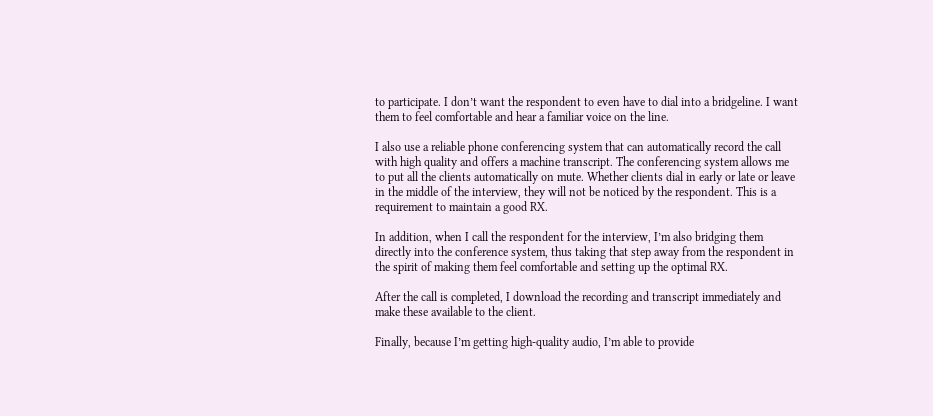to participate. I don’t want the respondent to even have to dial into a bridgeline. I want them to feel comfortable and hear a familiar voice on the line.

I also use a reliable phone conferencing system that can automatically record the call with high quality and offers a machine transcript. The conferencing system allows me to put all the clients automatically on mute. Whether clients dial in early or late or leave in the middle of the interview, they will not be noticed by the respondent. This is a requirement to maintain a good RX.

In addition, when I call the respondent for the interview, I’m also bridging them directly into the conference system, thus taking that step away from the respondent in the spirit of making them feel comfortable and setting up the optimal RX.

After the call is completed, I download the recording and transcript immediately and make these available to the client.

Finally, because I’m getting high-quality audio, I’m able to provide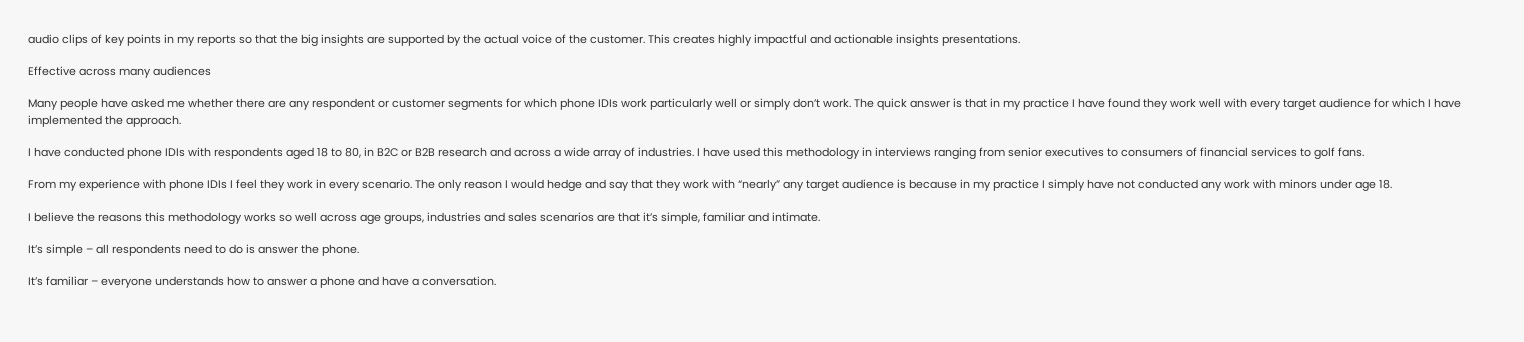audio clips of key points in my reports so that the big insights are supported by the actual voice of the customer. This creates highly impactful and actionable insights presentations.

Effective across many audiences

Many people have asked me whether there are any respondent or customer segments for which phone IDIs work particularly well or simply don’t work. The quick answer is that in my practice I have found they work well with every target audience for which I have implemented the approach.

I have conducted phone IDIs with respondents aged 18 to 80, in B2C or B2B research and across a wide array of industries. I have used this methodology in interviews ranging from senior executives to consumers of financial services to golf fans.

From my experience with phone IDIs I feel they work in every scenario. The only reason I would hedge and say that they work with “nearly” any target audience is because in my practice I simply have not conducted any work with minors under age 18.

I believe the reasons this methodology works so well across age groups, industries and sales scenarios are that it’s simple, familiar and intimate.

It’s simple – all respondents need to do is answer the phone.

It’s familiar – everyone understands how to answer a phone and have a conversation.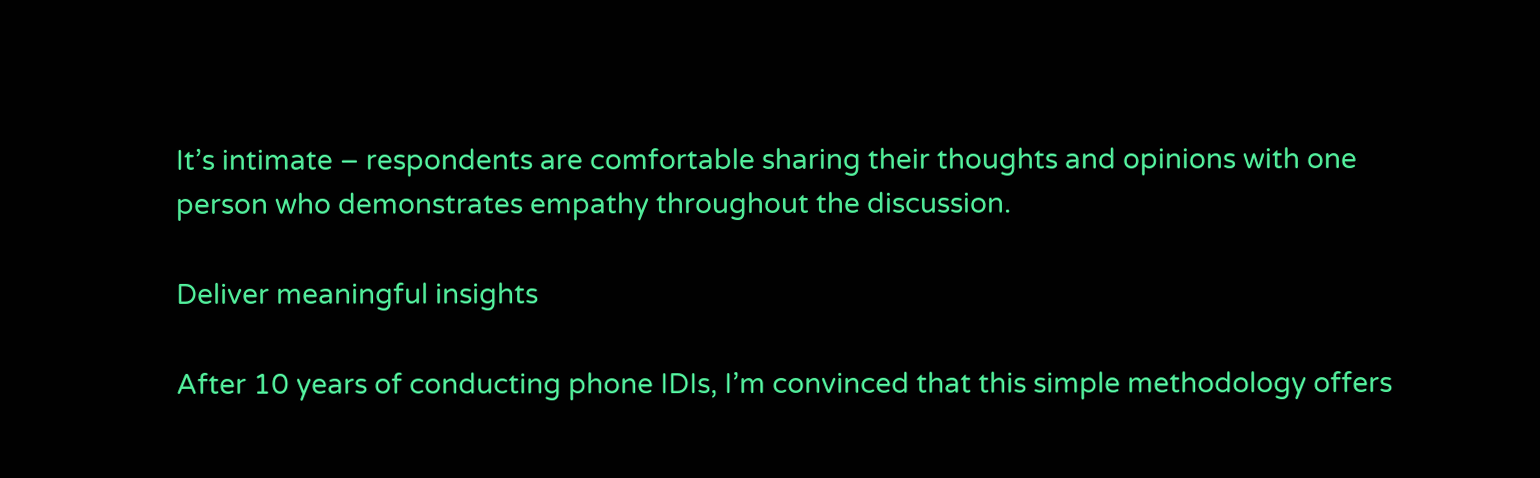It’s intimate – respondents are comfortable sharing their thoughts and opinions with one person who demonstrates empathy throughout the discussion.

Deliver meaningful insights

After 10 years of conducting phone IDIs, I’m convinced that this simple methodology offers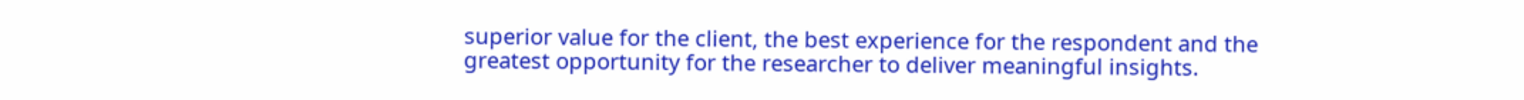superior value for the client, the best experience for the respondent and the greatest opportunity for the researcher to deliver meaningful insights.